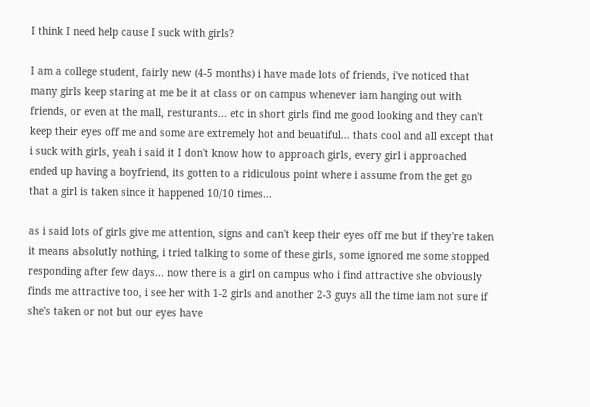I think I need help cause I suck with girls?

I am a college student, fairly new (4-5 months) i have made lots of friends, i've noticed that many girls keep staring at me be it at class or on campus whenever iam hanging out with friends, or even at the mall, resturants... etc in short girls find me good looking and they can't keep their eyes off me and some are extremely hot and beuatiful... thats cool and all except that i suck with girls, yeah i said it I don't know how to approach girls, every girl i approached ended up having a boyfriend, its gotten to a ridiculous point where i assume from the get go that a girl is taken since it happened 10/10 times...

as i said lots of girls give me attention, signs and can't keep their eyes off me but if they're taken it means absolutly nothing, i tried talking to some of these girls, some ignored me some stopped responding after few days... now there is a girl on campus who i find attractive she obviously finds me attractive too, i see her with 1-2 girls and another 2-3 guys all the time iam not sure if she's taken or not but our eyes have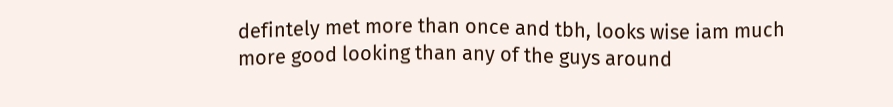defintely met more than once and tbh, looks wise iam much more good looking than any of the guys around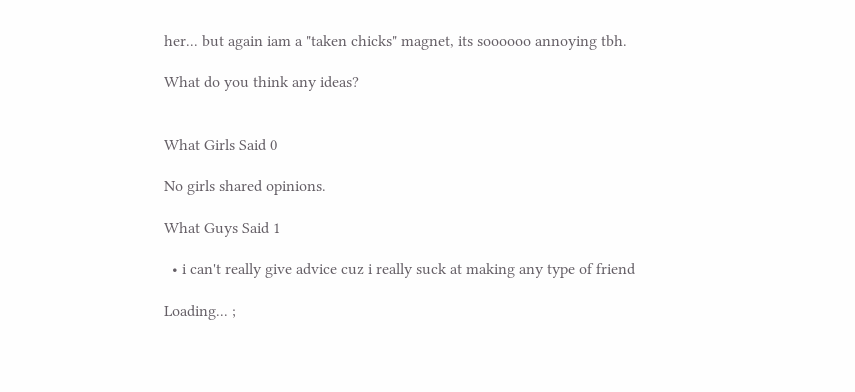her... but again iam a "taken chicks" magnet, its soooooo annoying tbh.

What do you think any ideas?


What Girls Said 0

No girls shared opinions.

What Guys Said 1

  • i can't really give advice cuz i really suck at making any type of friend

Loading... ;